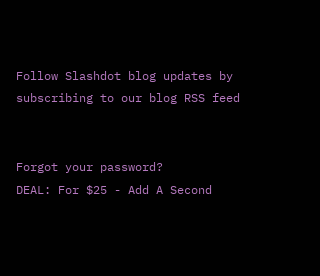Follow Slashdot blog updates by subscribing to our blog RSS feed


Forgot your password?
DEAL: For $25 - Add A Second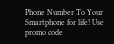Phone Number To Your Smartphone for life! Use promo code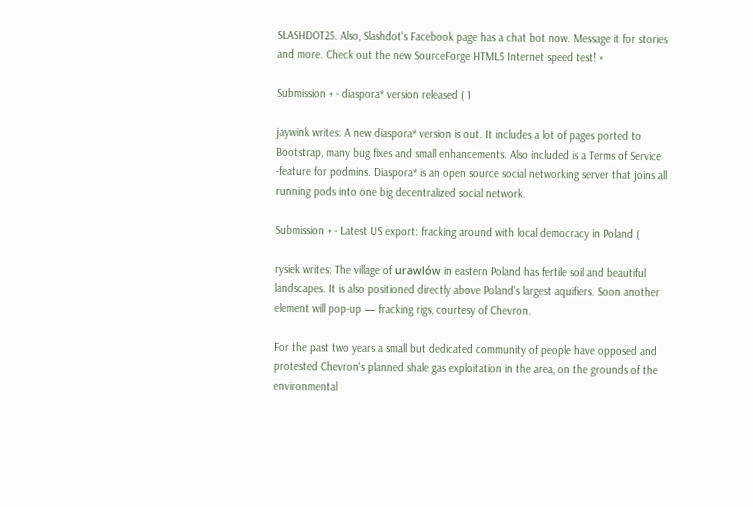SLASHDOT25. Also, Slashdot's Facebook page has a chat bot now. Message it for stories and more. Check out the new SourceForge HTML5 Internet speed test! ×

Submission + - diaspora* version released ( 1

jaywink writes: A new diaspora* version is out. It includes a lot of pages ported to Bootstrap, many bug fixes and small enhancements. Also included is a Terms of Service -feature for podmins. Diaspora* is an open source social networking server that joins all running pods into one big decentralized social network.

Submission + - Latest US export: fracking around with local democracy in Poland (

rysiek writes: The village of urawlów in eastern Poland has fertile soil and beautiful landscapes. It is also positioned directly above Poland's largest aquifiers. Soon another element will pop-up — fracking rigs, courtesy of Chevron.

For the past two years a small but dedicated community of people have opposed and protested Chevron's planned shale gas exploitation in the area, on the grounds of the environmental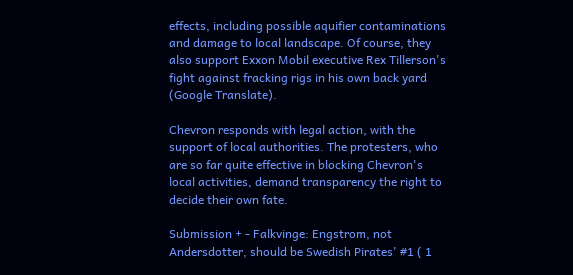effects, including possible aquifier contaminations and damage to local landscape. Of course, they also support Exxon Mobil executive Rex Tillerson's fight against fracking rigs in his own back yard (Google Translate).

Chevron responds with legal action, with the support of local authorities. The protesters, who are so far quite effective in blocking Chevron's local activities, demand transparency the right to decide their own fate.

Submission + - Falkvinge: Engstrom, not Andersdotter, should be Swedish Pirates' #1 ( 1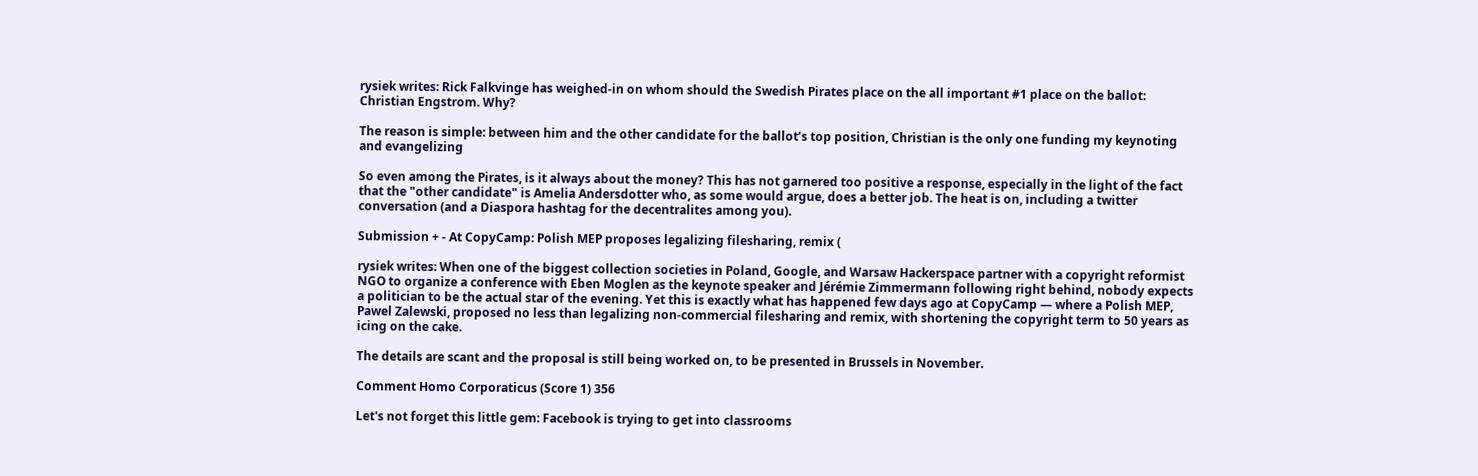rysiek writes: Rick Falkvinge has weighed-in on whom should the Swedish Pirates place on the all important #1 place on the ballot: Christian Engstrom. Why?

The reason is simple: between him and the other candidate for the ballot’s top position, Christian is the only one funding my keynoting and evangelizing

So even among the Pirates, is it always about the money? This has not garnered too positive a response, especially in the light of the fact that the "other candidate" is Amelia Andersdotter who, as some would argue, does a better job. The heat is on, including a twitter conversation (and a Diaspora hashtag for the decentralites among you).

Submission + - At CopyCamp: Polish MEP proposes legalizing filesharing, remix (

rysiek writes: When one of the biggest collection societies in Poland, Google, and Warsaw Hackerspace partner with a copyright reformist NGO to organize a conference with Eben Moglen as the keynote speaker and Jérémie Zimmermann following right behind, nobody expects a politician to be the actual star of the evening. Yet this is exactly what has happened few days ago at CopyCamp — where a Polish MEP, Pawel Zalewski, proposed no less than legalizing non-commercial filesharing and remix, with shortening the copyright term to 50 years as icing on the cake.

The details are scant and the proposal is still being worked on, to be presented in Brussels in November.

Comment Homo Corporaticus (Score 1) 356

Let's not forget this little gem: Facebook is trying to get into classrooms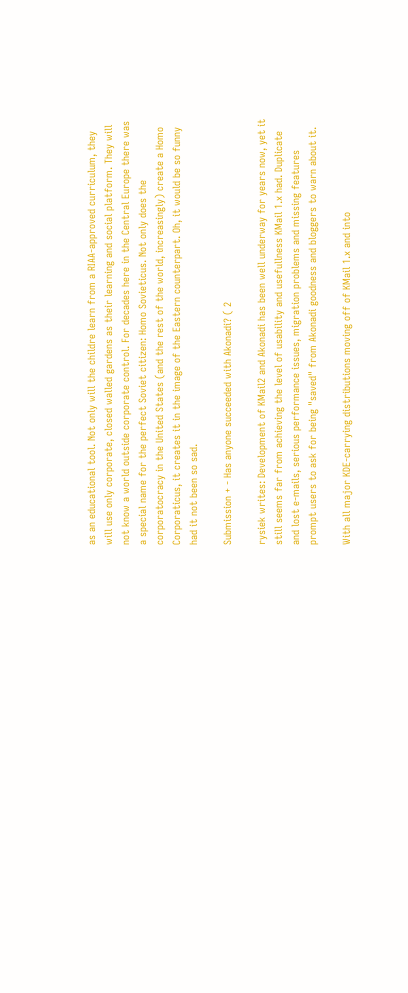as an educational tool. Not only will the childre learn from a RIAA-approved curriculum, they will use only corporate, closed walled gardens as their learning and social platform. They will not know a world outside corporate control. For decades here in the Central Europe there was a special name for the perfect Soviet citizen: Homo Sovieticus. Not only does the corporatocracy in the United States (and the rest of the world, increasingly) create a Homo Corporaticus, it creates it in the image of the Eastern counterpart. Oh, it would be so funny had it not been so sad.

Submission + - Has anyone succeeded with Akonadi? ( 2

rysiek writes: Development of KMail2 and Akonadi has been well underway for years now, yet it still seems far from achieving the level of usability and usefullness KMail 1.x had. Duplicate and lost e-mails, serious performance issues, migration problems and missing features prompt users to ask for being "saved" from Akonadi goodness and bloggers to warn about it.

With all major KDE-carrying distributions moving off of KMail 1.x and into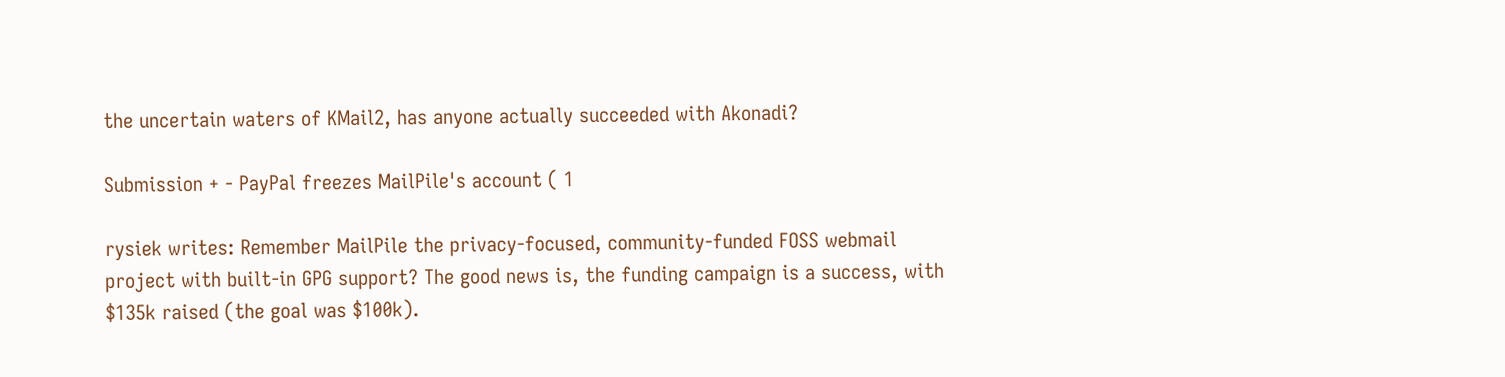the uncertain waters of KMail2, has anyone actually succeeded with Akonadi?

Submission + - PayPal freezes MailPile's account ( 1

rysiek writes: Remember MailPile the privacy-focused, community-funded FOSS webmail project with built-in GPG support? The good news is, the funding campaign is a success, with $135k raised (the goal was $100k).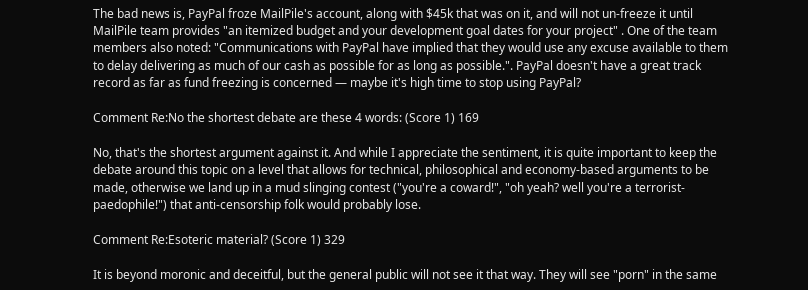The bad news is, PayPal froze MailPile's account, along with $45k that was on it, and will not un-freeze it until MailPile team provides "an itemized budget and your development goal dates for your project" . One of the team members also noted: "Communications with PayPal have implied that they would use any excuse available to them to delay delivering as much of our cash as possible for as long as possible.". PayPal doesn't have a great track record as far as fund freezing is concerned — maybe it's high time to stop using PayPal?

Comment Re:No the shortest debate are these 4 words: (Score 1) 169

No, that's the shortest argument against it. And while I appreciate the sentiment, it is quite important to keep the debate around this topic on a level that allows for technical, philosophical and economy-based arguments to be made, otherwise we land up in a mud slinging contest ("you're a coward!", "oh yeah? well you're a terrorist-paedophile!") that anti-censorship folk would probably lose.

Comment Re:Esoteric material? (Score 1) 329

It is beyond moronic and deceitful, but the general public will not see it that way. They will see "porn" in the same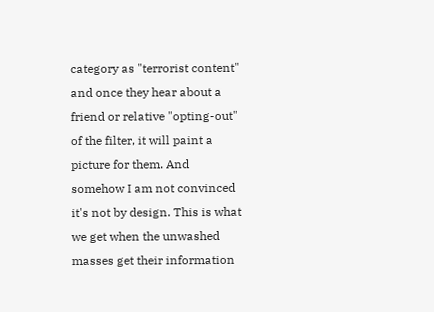category as "terrorist content" and once they hear about a friend or relative "opting-out" of the filter, it will paint a picture for them. And somehow I am not convinced it's not by design. This is what we get when the unwashed masses get their information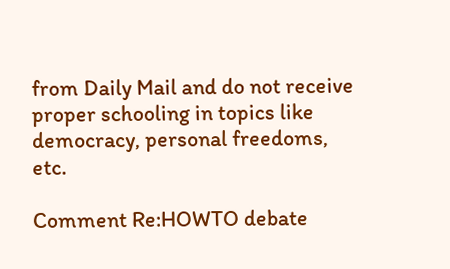from Daily Mail and do not receive proper schooling in topics like democracy, personal freedoms, etc.

Comment Re:HOWTO debate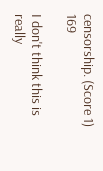censorship. (Score 1) 169

I don't think this is really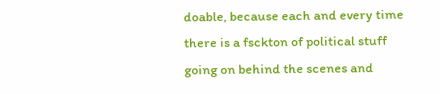doable, because each and every time there is a fsckton of political stuff going on behind the scenes and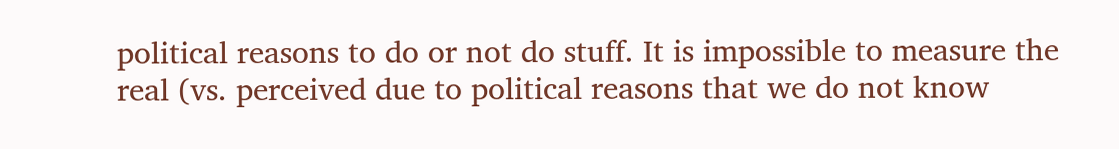political reasons to do or not do stuff. It is impossible to measure the real (vs. perceived due to political reasons that we do not know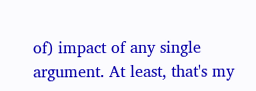of) impact of any single argument. At least, that's my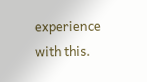experience with this.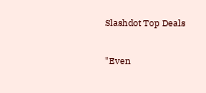Slashdot Top Deals

"Even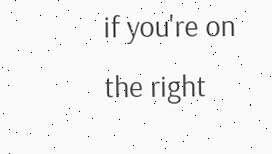if you're on the right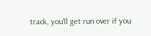track, you'll get run over if you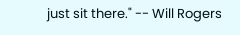just sit there." -- Will Rogers